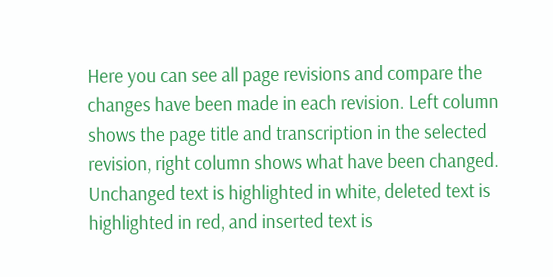Here you can see all page revisions and compare the changes have been made in each revision. Left column shows the page title and transcription in the selected revision, right column shows what have been changed. Unchanged text is highlighted in white, deleted text is highlighted in red, and inserted text is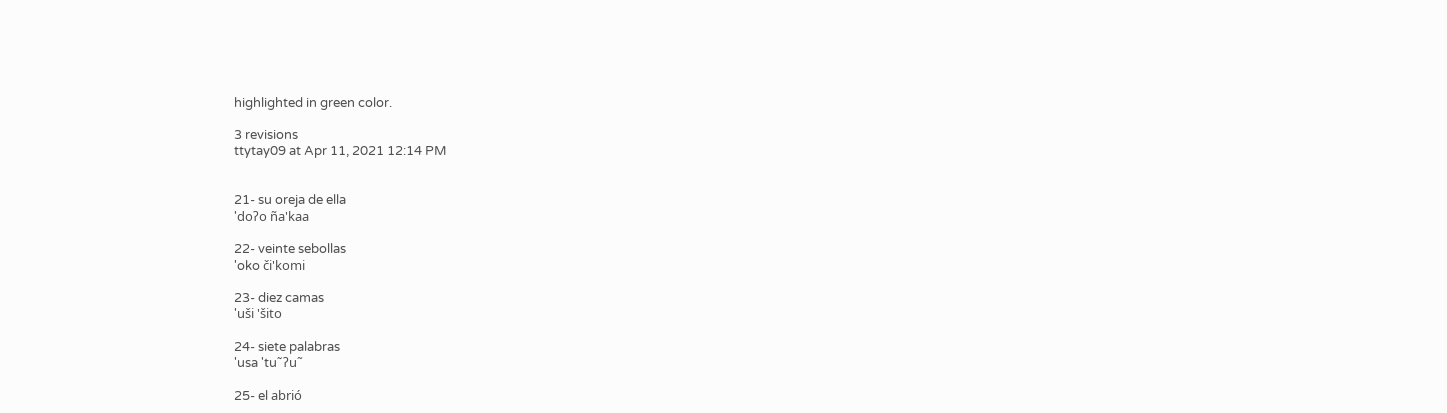highlighted in green color.

3 revisions
ttytay09 at Apr 11, 2021 12:14 PM


21- su oreja de ella
'doʔo ña'kaa

22- veinte sebollas
'oko či'komi

23- diez camas
'uši 'šito

24- siete palabras
'usa 'tu˜ʔu˜

25- el abrió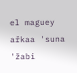el maguey
ařkaa 'suna 'žabi